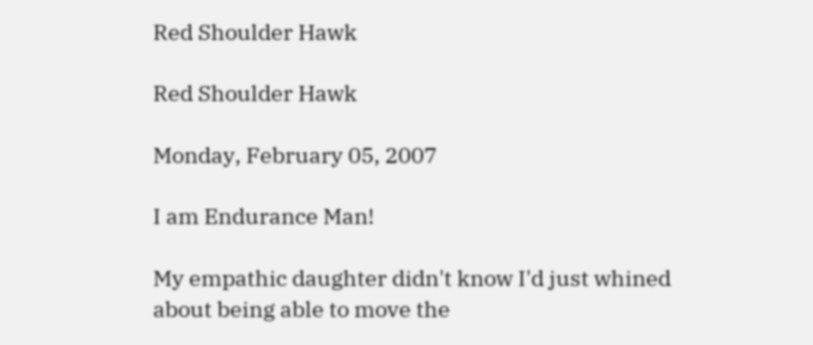Red Shoulder Hawk

Red Shoulder Hawk

Monday, February 05, 2007

I am Endurance Man!

My empathic daughter didn't know I'd just whined about being able to move the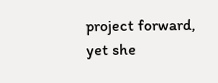project forward, yet she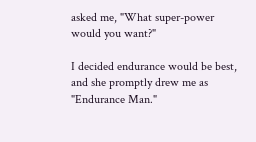asked me, "What super-power would you want?"

I decided endurance would be best, and she promptly drew me as "Endurance Man."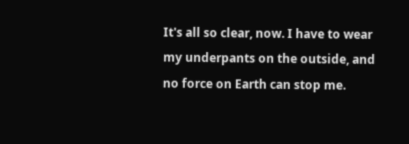It's all so clear, now. I have to wear my underpants on the outside, and no force on Earth can stop me.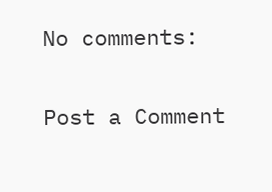No comments:

Post a Comment